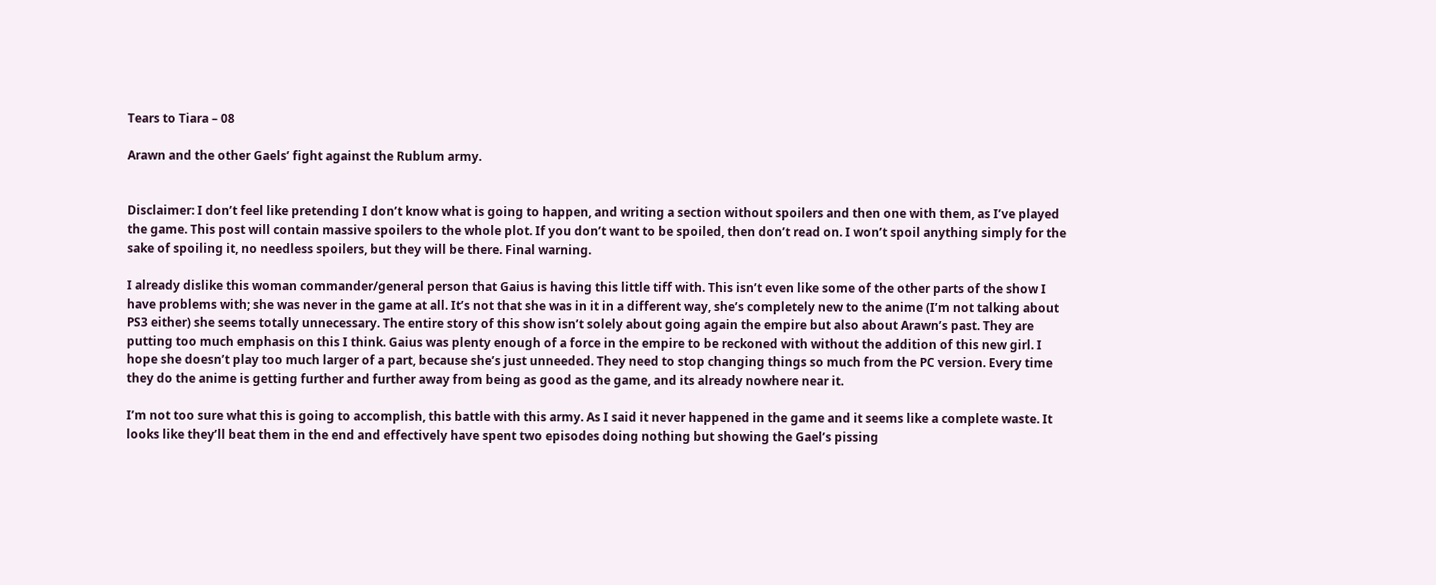Tears to Tiara – 08

Arawn and the other Gaels’ fight against the Rublum army.


Disclaimer: I don’t feel like pretending I don’t know what is going to happen, and writing a section without spoilers and then one with them, as I’ve played the game. This post will contain massive spoilers to the whole plot. If you don’t want to be spoiled, then don’t read on. I won’t spoil anything simply for the sake of spoiling it, no needless spoilers, but they will be there. Final warning.

I already dislike this woman commander/general person that Gaius is having this little tiff with. This isn’t even like some of the other parts of the show I have problems with; she was never in the game at all. It’s not that she was in it in a different way, she’s completely new to the anime (I’m not talking about PS3 either) she seems totally unnecessary. The entire story of this show isn’t solely about going again the empire but also about Arawn’s past. They are putting too much emphasis on this I think. Gaius was plenty enough of a force in the empire to be reckoned with without the addition of this new girl. I hope she doesn’t play too much larger of a part, because she’s just unneeded. They need to stop changing things so much from the PC version. Every time they do the anime is getting further and further away from being as good as the game, and its already nowhere near it.

I’m not too sure what this is going to accomplish, this battle with this army. As I said it never happened in the game and it seems like a complete waste. It looks like they’ll beat them in the end and effectively have spent two episodes doing nothing but showing the Gael’s pissing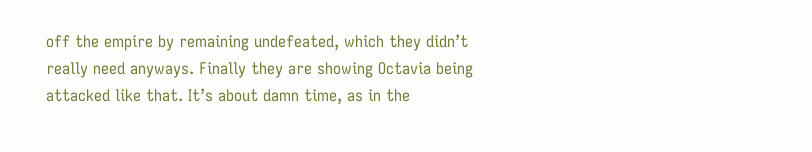off the empire by remaining undefeated, which they didn’t really need anyways. Finally they are showing Octavia being attacked like that. It’s about damn time, as in the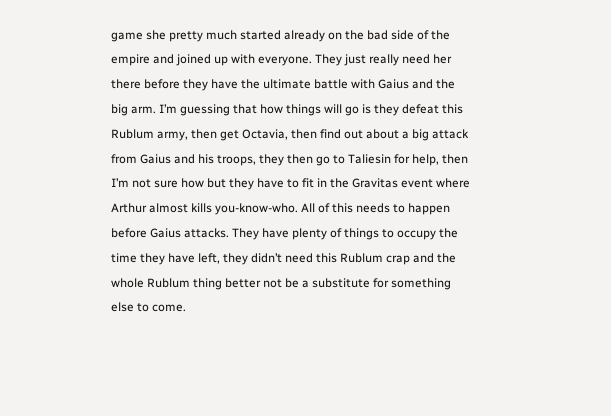game she pretty much started already on the bad side of the empire and joined up with everyone. They just really need her there before they have the ultimate battle with Gaius and the big arm. I’m guessing that how things will go is they defeat this Rublum army, then get Octavia, then find out about a big attack from Gaius and his troops, they then go to Taliesin for help, then I’m not sure how but they have to fit in the Gravitas event where Arthur almost kills you-know-who. All of this needs to happen before Gaius attacks. They have plenty of things to occupy the time they have left, they didn’t need this Rublum crap and the whole Rublum thing better not be a substitute for something else to come.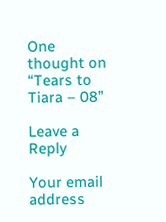One thought on “Tears to Tiara – 08”

Leave a Reply

Your email address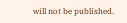will not be published.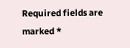Required fields are marked *